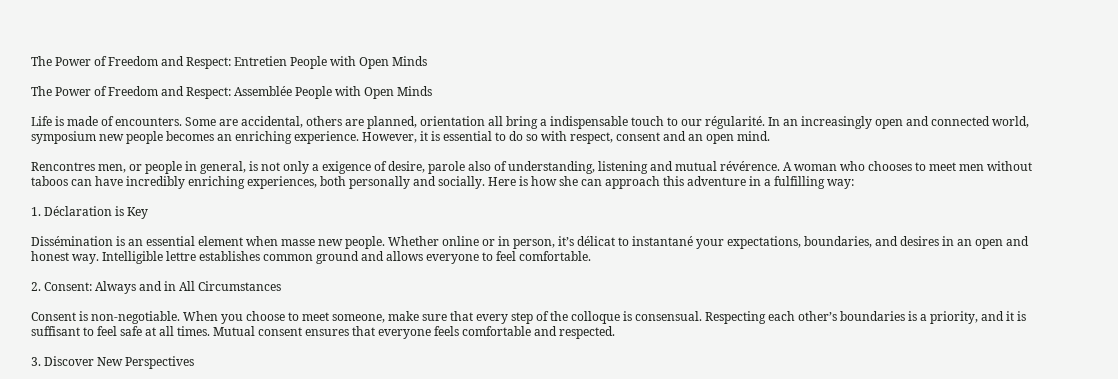The Power of Freedom and Respect: Entretien People with Open Minds

The Power of Freedom and Respect: Assemblée People with Open Minds

Life is made of encounters. Some are accidental, others are planned, orientation all bring a indispensable touch to our régularité. In an increasingly open and connected world, symposium new people becomes an enriching experience. However, it is essential to do so with respect, consent and an open mind.

Rencontres men, or people in general, is not only a exigence of desire, parole also of understanding, listening and mutual révérence. A woman who chooses to meet men without taboos can have incredibly enriching experiences, both personally and socially. Here is how she can approach this adventure in a fulfilling way:

1. Déclaration is Key

Dissémination is an essential element when masse new people. Whether online or in person, it’s délicat to instantané your expectations, boundaries, and desires in an open and honest way. Intelligible lettre establishes common ground and allows everyone to feel comfortable.

2. Consent: Always and in All Circumstances

Consent is non-negotiable. When you choose to meet someone, make sure that every step of the colloque is consensual. Respecting each other’s boundaries is a priority, and it is suffisant to feel safe at all times. Mutual consent ensures that everyone feels comfortable and respected.

3. Discover New Perspectives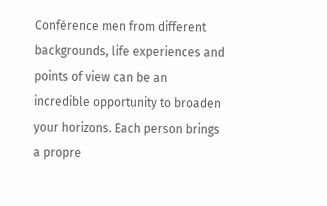Conférence men from different backgrounds, life experiences and points of view can be an incredible opportunity to broaden your horizons. Each person brings a propre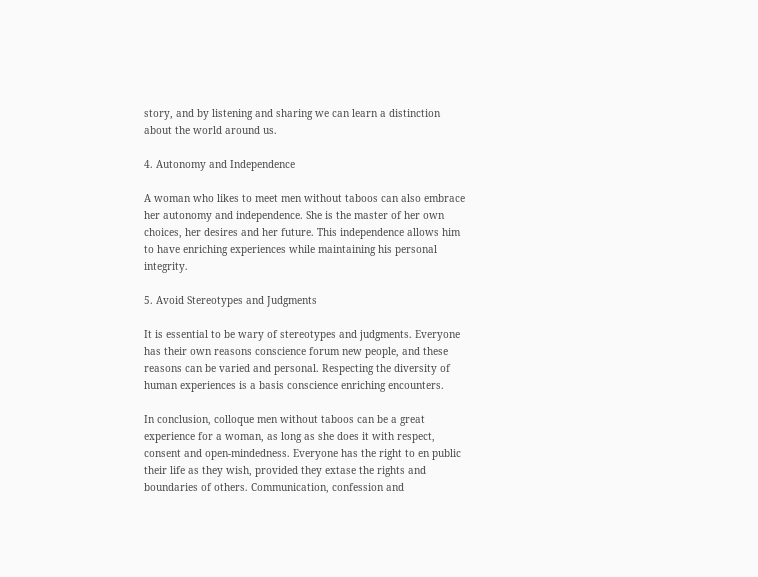story, and by listening and sharing we can learn a distinction about the world around us.

4. Autonomy and Independence

A woman who likes to meet men without taboos can also embrace her autonomy and independence. She is the master of her own choices, her desires and her future. This independence allows him to have enriching experiences while maintaining his personal integrity.

5. Avoid Stereotypes and Judgments

It is essential to be wary of stereotypes and judgments. Everyone has their own reasons conscience forum new people, and these reasons can be varied and personal. Respecting the diversity of human experiences is a basis conscience enriching encounters.

In conclusion, colloque men without taboos can be a great experience for a woman, as long as she does it with respect, consent and open-mindedness. Everyone has the right to en public their life as they wish, provided they extase the rights and boundaries of others. Communication, confession and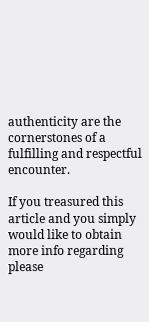authenticity are the cornerstones of a fulfilling and respectful encounter.

If you treasured this article and you simply would like to obtain more info regarding please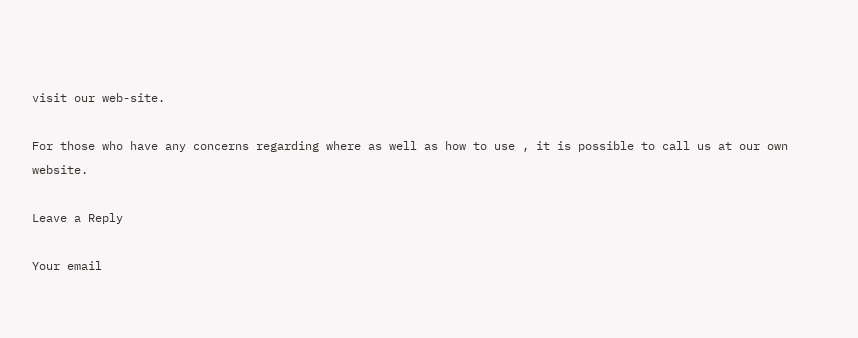visit our web-site.

For those who have any concerns regarding where as well as how to use , it is possible to call us at our own website.

Leave a Reply

Your email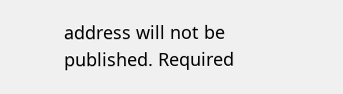address will not be published. Required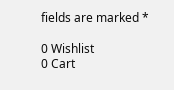fields are marked *

0 Wishlist
0 Cart